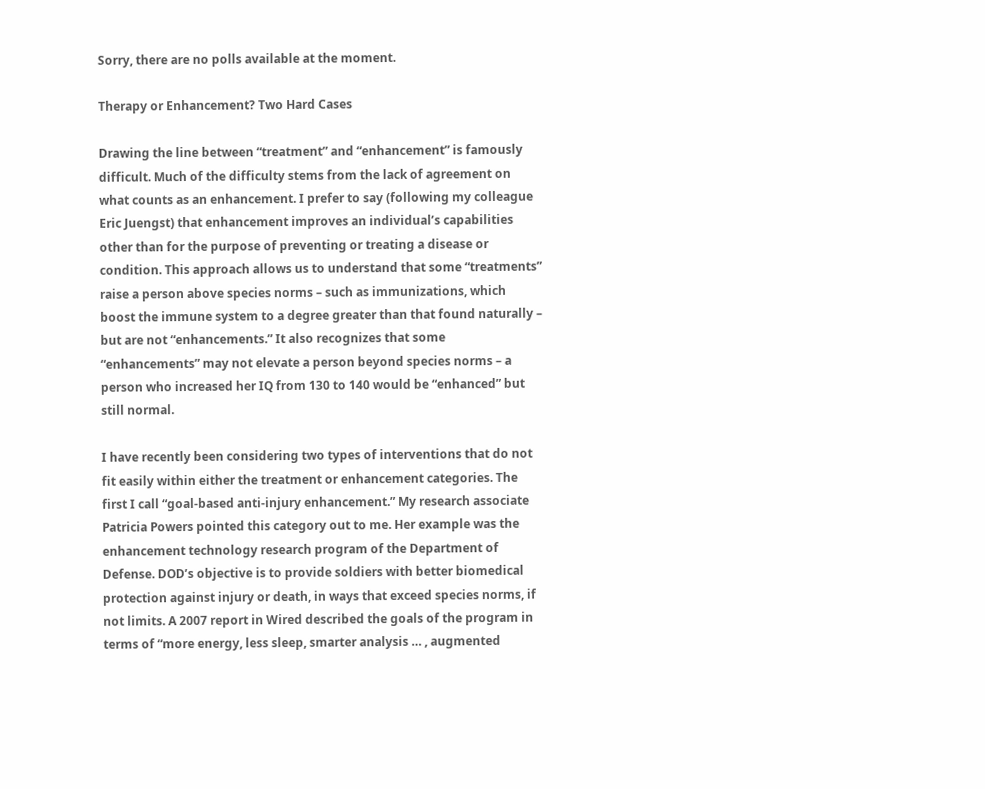Sorry, there are no polls available at the moment.

Therapy or Enhancement? Two Hard Cases

Drawing the line between “treatment” and “enhancement” is famously difficult. Much of the difficulty stems from the lack of agreement on what counts as an enhancement. I prefer to say (following my colleague Eric Juengst) that enhancement improves an individual’s capabilities other than for the purpose of preventing or treating a disease or condition. This approach allows us to understand that some “treatments” raise a person above species norms – such as immunizations, which boost the immune system to a degree greater than that found naturally – but are not “enhancements.” It also recognizes that some “enhancements” may not elevate a person beyond species norms – a person who increased her IQ from 130 to 140 would be “enhanced” but still normal.

I have recently been considering two types of interventions that do not fit easily within either the treatment or enhancement categories. The first I call “goal-based anti-injury enhancement.” My research associate Patricia Powers pointed this category out to me. Her example was the enhancement technology research program of the Department of Defense. DOD’s objective is to provide soldiers with better biomedical protection against injury or death, in ways that exceed species norms, if not limits. A 2007 report in Wired described the goals of the program in terms of “more energy, less sleep, smarter analysis … , augmented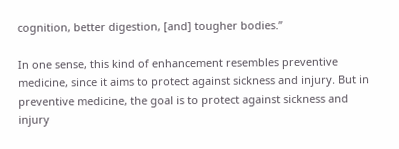cognition, better digestion, [and] tougher bodies.”

In one sense, this kind of enhancement resembles preventive medicine, since it aims to protect against sickness and injury. But in preventive medicine, the goal is to protect against sickness and injury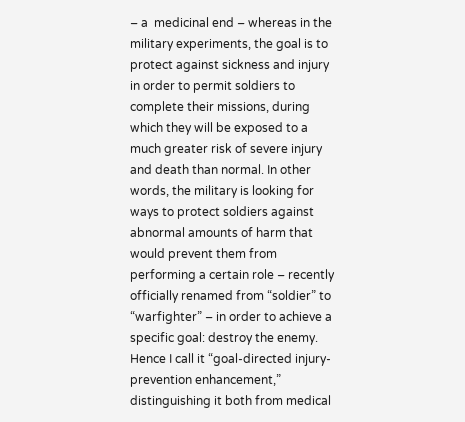– a  medicinal end – whereas in the military experiments, the goal is to protect against sickness and injury in order to permit soldiers to complete their missions, during which they will be exposed to a much greater risk of severe injury and death than normal. In other words, the military is looking for ways to protect soldiers against abnormal amounts of harm that would prevent them from performing a certain role – recently officially renamed from “soldier” to “warfighter” – in order to achieve a specific goal: destroy the enemy. Hence I call it “goal-directed injury-prevention enhancement,” distinguishing it both from medical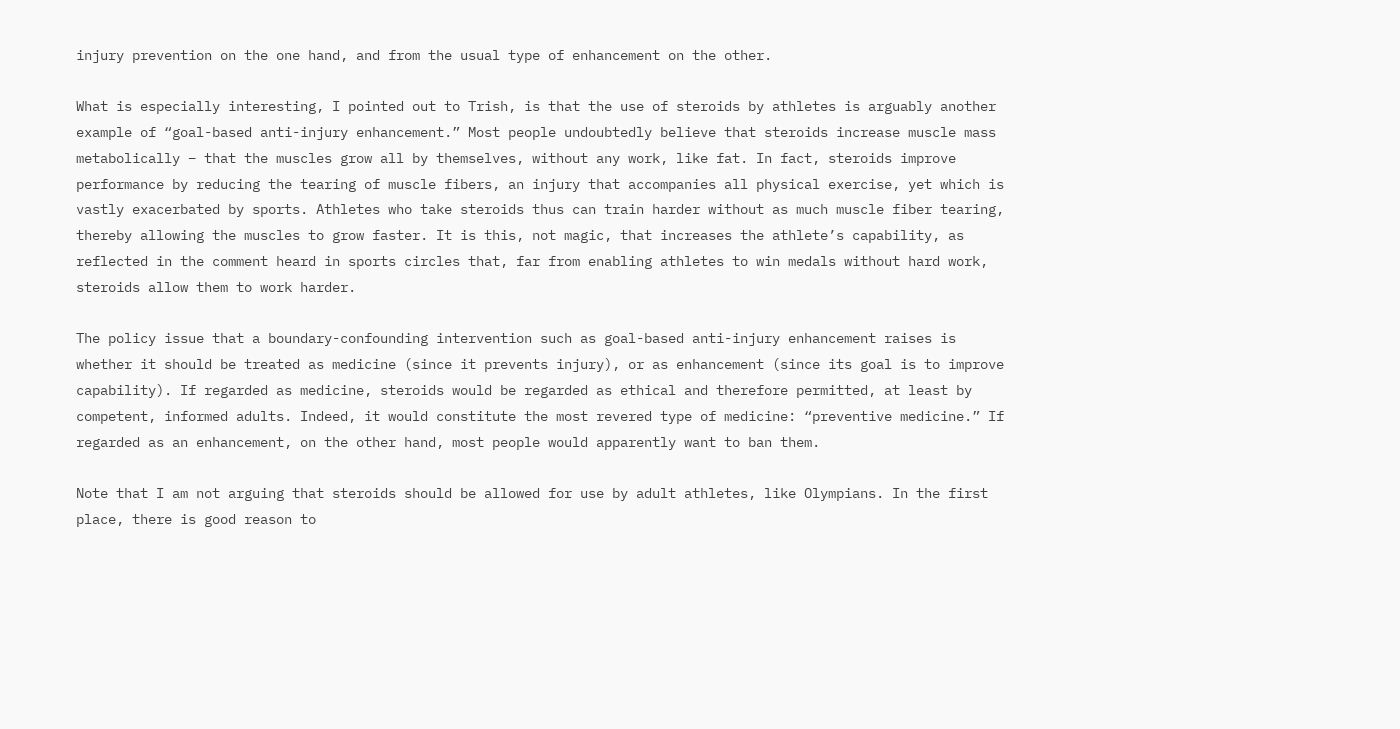injury prevention on the one hand, and from the usual type of enhancement on the other.

What is especially interesting, I pointed out to Trish, is that the use of steroids by athletes is arguably another example of “goal-based anti-injury enhancement.” Most people undoubtedly believe that steroids increase muscle mass metabolically – that the muscles grow all by themselves, without any work, like fat. In fact, steroids improve performance by reducing the tearing of muscle fibers, an injury that accompanies all physical exercise, yet which is vastly exacerbated by sports. Athletes who take steroids thus can train harder without as much muscle fiber tearing, thereby allowing the muscles to grow faster. It is this, not magic, that increases the athlete’s capability, as reflected in the comment heard in sports circles that, far from enabling athletes to win medals without hard work, steroids allow them to work harder.

The policy issue that a boundary-confounding intervention such as goal-based anti-injury enhancement raises is whether it should be treated as medicine (since it prevents injury), or as enhancement (since its goal is to improve capability). If regarded as medicine, steroids would be regarded as ethical and therefore permitted, at least by competent, informed adults. Indeed, it would constitute the most revered type of medicine: “preventive medicine.” If regarded as an enhancement, on the other hand, most people would apparently want to ban them.

Note that I am not arguing that steroids should be allowed for use by adult athletes, like Olympians. In the first place, there is good reason to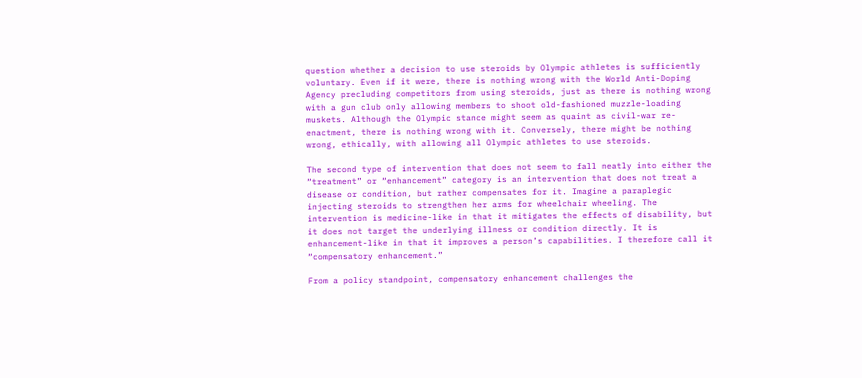question whether a decision to use steroids by Olympic athletes is sufficiently voluntary. Even if it were, there is nothing wrong with the World Anti-Doping Agency precluding competitors from using steroids, just as there is nothing wrong with a gun club only allowing members to shoot old-fashioned muzzle-loading muskets. Although the Olympic stance might seem as quaint as civil-war re-enactment, there is nothing wrong with it. Conversely, there might be nothing wrong, ethically, with allowing all Olympic athletes to use steroids.

The second type of intervention that does not seem to fall neatly into either the “treatment” or “enhancement” category is an intervention that does not treat a disease or condition, but rather compensates for it. Imagine a paraplegic injecting steroids to strengthen her arms for wheelchair wheeling. The intervention is medicine-like in that it mitigates the effects of disability, but it does not target the underlying illness or condition directly. It is enhancement-like in that it improves a person’s capabilities. I therefore call it “compensatory enhancement.”

From a policy standpoint, compensatory enhancement challenges the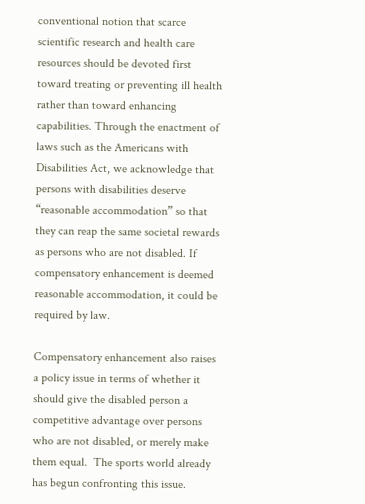conventional notion that scarce scientific research and health care resources should be devoted first toward treating or preventing ill health rather than toward enhancing capabilities. Through the enactment of laws such as the Americans with Disabilities Act, we acknowledge that persons with disabilities deserve “reasonable accommodation” so that they can reap the same societal rewards as persons who are not disabled. If compensatory enhancement is deemed reasonable accommodation, it could be required by law.

Compensatory enhancement also raises a policy issue in terms of whether it should give the disabled person a competitive advantage over persons who are not disabled, or merely make them equal.  The sports world already has begun confronting this issue.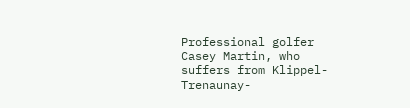Professional golfer Casey Martin, who suffers from Klippel-Trenaunay-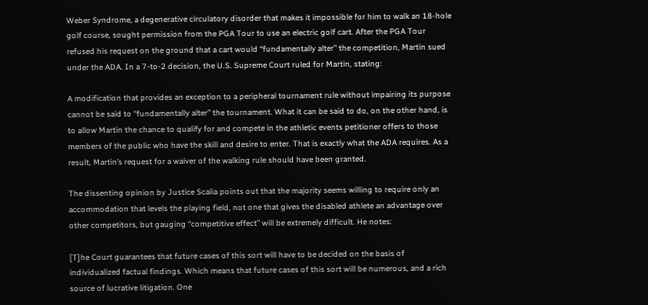Weber Syndrome, a degenerative circulatory disorder that makes it impossible for him to walk an 18-hole golf course, sought permission from the PGA Tour to use an electric golf cart. After the PGA Tour refused his request on the ground that a cart would “fundamentally alter” the competition, Martin sued under the ADA. In a 7-to-2 decision, the U.S. Supreme Court ruled for Martin, stating:

A modification that provides an exception to a peripheral tournament rule without impairing its purpose cannot be said to “fundamentally alter” the tournament. What it can be said to do, on the other hand, is to allow Martin the chance to qualify for and compete in the athletic events petitioner offers to those members of the public who have the skill and desire to enter. That is exactly what the ADA requires. As a result, Martin’s request for a waiver of the walking rule should have been granted.

The dissenting opinion by Justice Scalia points out that the majority seems willing to require only an accommodation that levels the playing field, not one that gives the disabled athlete an advantage over other competitors, but gauging “competitive effect” will be extremely difficult. He notes:

[T]he Court guarantees that future cases of this sort will have to be decided on the basis of individualized factual findings. Which means that future cases of this sort will be numerous, and a rich source of lucrative litigation. One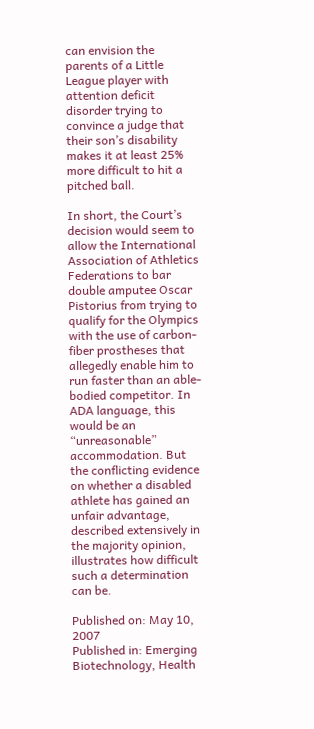can envision the parents of a Little  League player with attention deficit disorder trying to convince a judge that their son’s disability makes it at least 25% more difficult to hit a pitched ball.

In short, the Court’s decision would seem to allow the International Association of Athletics Federations to bar double amputee Oscar Pistorius from trying to qualify for the Olympics with the use of carbon-fiber prostheses that allegedly enable him to run faster than an able-bodied competitor. In ADA language, this would be an “unreasonable” accommodation. But the conflicting evidence on whether a disabled athlete has gained an unfair advantage, described extensively in the majority opinion, illustrates how difficult such a determination can be.

Published on: May 10, 2007
Published in: Emerging Biotechnology, Health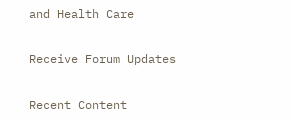and Health Care

Receive Forum Updates

Recent Content